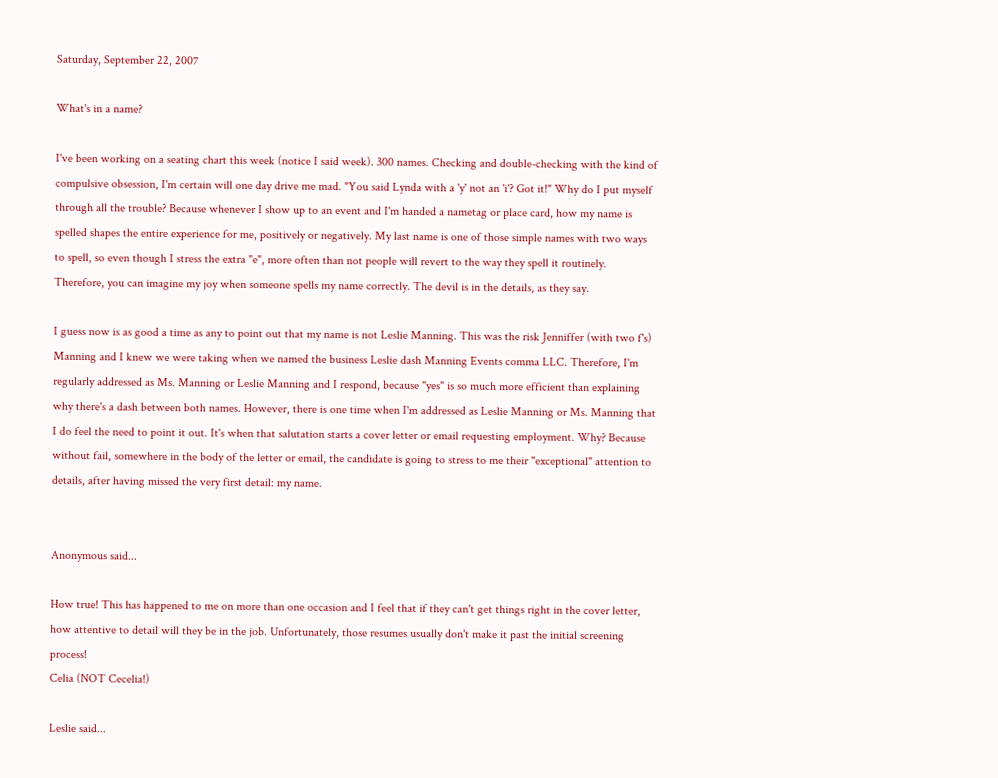Saturday, September 22, 2007

What's in a name?

I've been working on a seating chart this week (notice I said week). 300 names. Checking and double-checking with the kind of compulsive obsession, I'm certain will one day drive me mad. "You said Lynda with a 'y' not an 'i'? Got it!" Why do I put myself through all the trouble? Because whenever I show up to an event and I'm handed a nametag or place card, how my name is spelled shapes the entire experience for me, positively or negatively. My last name is one of those simple names with two ways to spell, so even though I stress the extra "e", more often than not people will revert to the way they spell it routinely. Therefore, you can imagine my joy when someone spells my name correctly. The devil is in the details, as they say.

I guess now is as good a time as any to point out that my name is not Leslie Manning. This was the risk Jenniffer (with two f's) Manning and I knew we were taking when we named the business Leslie dash Manning Events comma LLC. Therefore, I'm regularly addressed as Ms. Manning or Leslie Manning and I respond, because "yes" is so much more efficient than explaining why there's a dash between both names. However, there is one time when I'm addressed as Leslie Manning or Ms. Manning that I do feel the need to point it out. It's when that salutation starts a cover letter or email requesting employment. Why? Because without fail, somewhere in the body of the letter or email, the candidate is going to stress to me their "exceptional" attention to details, after having missed the very first detail: my name.


Anonymous said...

How true! This has happened to me on more than one occasion and I feel that if they can't get things right in the cover letter, how attentive to detail will they be in the job. Unfortunately, those resumes usually don't make it past the initial screening process!
Celia (NOT Cecelia!)

Leslie said...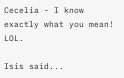Cecelia - I know exactly what you mean! LOL.

Isis said...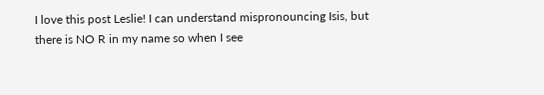I love this post Leslie! I can understand mispronouncing Isis, but there is NO R in my name so when I see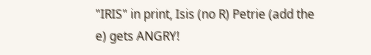"IRIS" in print, Isis (no R) Petrie (add the e) gets ANGRY!